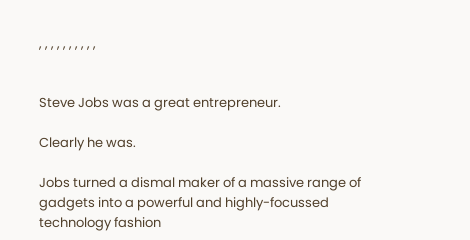, , , , , , , , , ,


Steve Jobs was a great entrepreneur.

Clearly he was.

Jobs turned a dismal maker of a massive range of gadgets into a powerful and highly-focussed technology fashion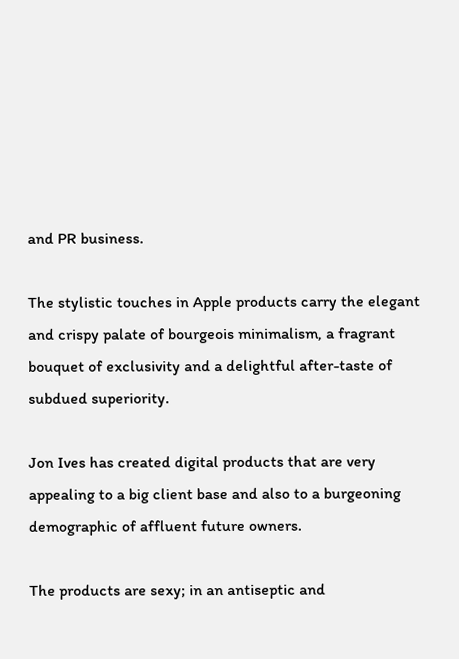and PR business.

The stylistic touches in Apple products carry the elegant and crispy palate of bourgeois minimalism, a fragrant bouquet of exclusivity and a delightful after-taste of subdued superiority.

Jon Ives has created digital products that are very appealing to a big client base and also to a burgeoning demographic of affluent future owners.

The products are sexy; in an antiseptic and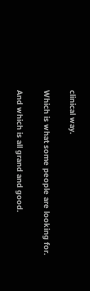clinical way.

Which is what some people are looking for.

And which is all grand and good.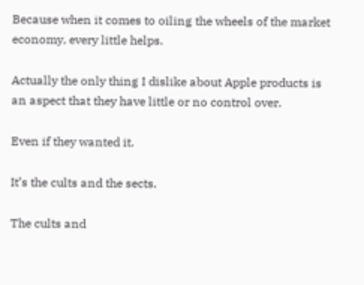Because when it comes to oiling the wheels of the market economy, every little helps.

Actually the only thing I dislike about Apple products is an aspect that they have little or no control over.

Even if they wanted it.

It’s the cults and the sects.

The cults and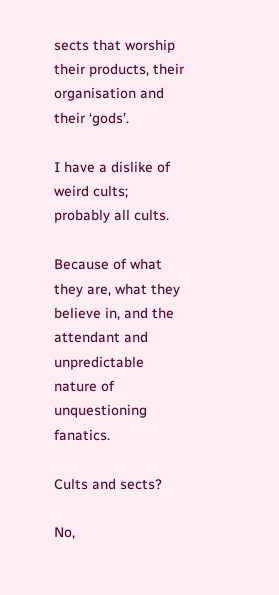sects that worship their products, their organisation and their ‘gods’.

I have a dislike of weird cults; probably all cults.

Because of what they are, what they believe in, and the attendant and unpredictable nature of unquestioning fanatics.

Cults and sects?

No,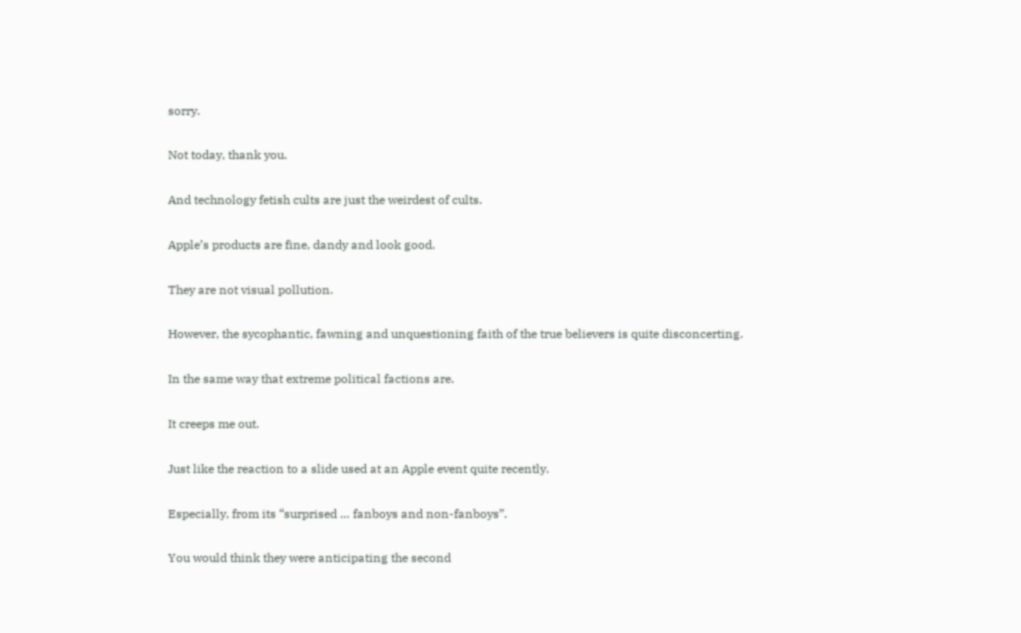sorry.

Not today, thank you.

And technology fetish cults are just the weirdest of cults.

Apple’s products are fine, dandy and look good.

They are not visual pollution.

However, the sycophantic, fawning and unquestioning faith of the true believers is quite disconcerting.

In the same way that extreme political factions are.

It creeps me out.

Just like the reaction to a slide used at an Apple event quite recently.

Especially, from its “surprised … fanboys and non-fanboys”.

You would think they were anticipating the second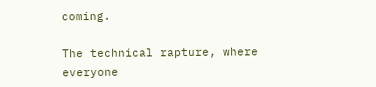coming.

The technical rapture, where everyone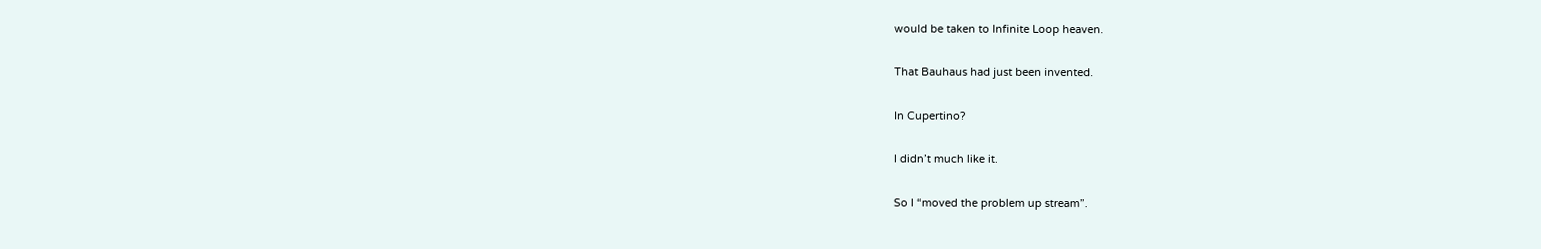would be taken to Infinite Loop heaven.

That Bauhaus had just been invented.

In Cupertino?

I didn’t much like it.

So I “moved the problem up stream”.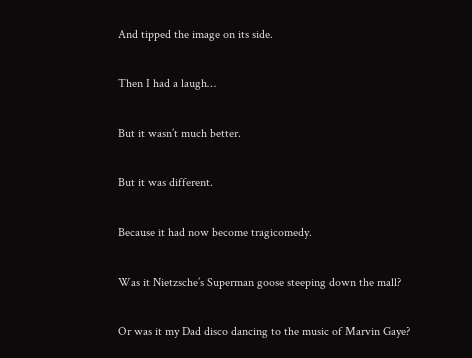And tipped the image on its side.

Then I had a laugh…

But it wasn’t much better.

But it was different.

Because it had now become tragicomedy.

Was it Nietzsche’s Superman goose steeping down the mall?

Or was it my Dad disco dancing to the music of Marvin Gaye?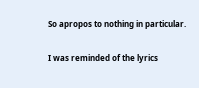So apropos to nothing in particular.

I was reminded of the lyrics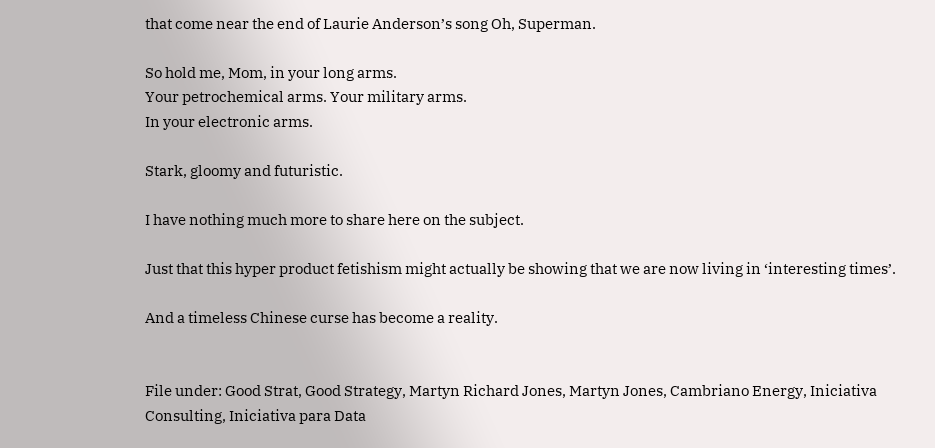that come near the end of Laurie Anderson’s song Oh, Superman.

So hold me, Mom, in your long arms.
Your petrochemical arms. Your military arms.
In your electronic arms.

Stark, gloomy and futuristic.

I have nothing much more to share here on the subject.

Just that this hyper product fetishism might actually be showing that we are now living in ‘interesting times’.

And a timeless Chinese curse has become a reality.


File under: Good Strat, Good Strategy, Martyn Richard Jones, Martyn Jones, Cambriano Energy, Iniciativa Consulting, Iniciativa para Data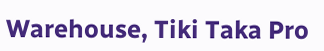Warehouse, Tiki Taka Pro